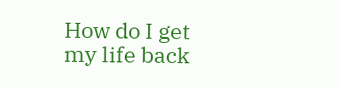How do I get my life back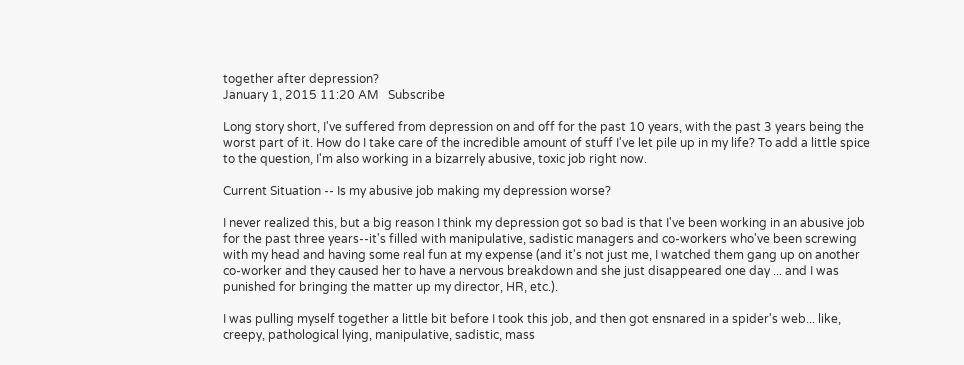together after depression?
January 1, 2015 11:20 AM   Subscribe

Long story short, I've suffered from depression on and off for the past 10 years, with the past 3 years being the worst part of it. How do I take care of the incredible amount of stuff I've let pile up in my life? To add a little spice to the question, I'm also working in a bizarrely abusive, toxic job right now.

Current Situation -- Is my abusive job making my depression worse?

I never realized this, but a big reason I think my depression got so bad is that I've been working in an abusive job for the past three years--it's filled with manipulative, sadistic managers and co-workers who've been screwing with my head and having some real fun at my expense (and it's not just me, I watched them gang up on another co-worker and they caused her to have a nervous breakdown and she just disappeared one day ... and I was punished for bringing the matter up my director, HR, etc.).

I was pulling myself together a little bit before I took this job, and then got ensnared in a spider's web... like, creepy, pathological lying, manipulative, sadistic, mass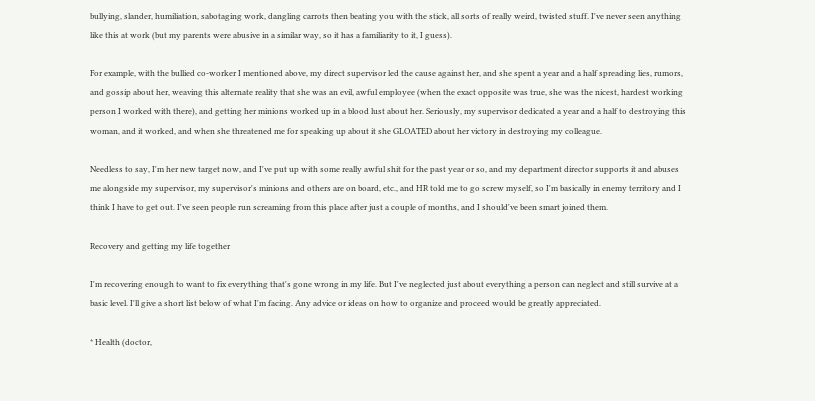bullying, slander, humiliation, sabotaging work, dangling carrots then beating you with the stick, all sorts of really weird, twisted stuff. I've never seen anything like this at work (but my parents were abusive in a similar way, so it has a familiarity to it, I guess).

For example, with the bullied co-worker I mentioned above, my direct supervisor led the cause against her, and she spent a year and a half spreading lies, rumors, and gossip about her, weaving this alternate reality that she was an evil, awful employee (when the exact opposite was true, she was the nicest, hardest working person I worked with there), and getting her minions worked up in a blood lust about her. Seriously, my supervisor dedicated a year and a half to destroying this woman, and it worked, and when she threatened me for speaking up about it she GLOATED about her victory in destroying my colleague.

Needless to say, I'm her new target now, and I've put up with some really awful shit for the past year or so, and my department director supports it and abuses me alongside my supervisor, my supervisor's minions and others are on board, etc., and HR told me to go screw myself, so I'm basically in enemy territory and I think I have to get out. I've seen people run screaming from this place after just a couple of months, and I should've been smart joined them.

Recovery and getting my life together

I'm recovering enough to want to fix everything that's gone wrong in my life. But I've neglected just about everything a person can neglect and still survive at a basic level. I'll give a short list below of what I'm facing. Any advice or ideas on how to organize and proceed would be greatly appreciated.

* Health (doctor,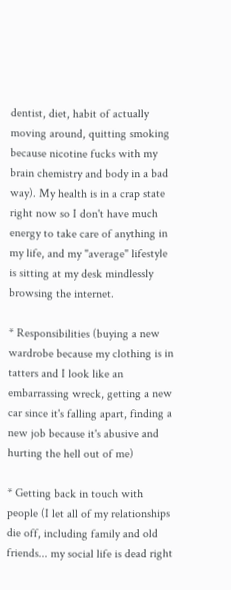dentist, diet, habit of actually moving around, quitting smoking because nicotine fucks with my brain chemistry and body in a bad way). My health is in a crap state right now so I don't have much energy to take care of anything in my life, and my "average" lifestyle is sitting at my desk mindlessly browsing the internet.

* Responsibilities (buying a new wardrobe because my clothing is in tatters and I look like an embarrassing wreck, getting a new car since it's falling apart, finding a new job because it's abusive and hurting the hell out of me)

* Getting back in touch with people (I let all of my relationships die off, including family and old friends... my social life is dead right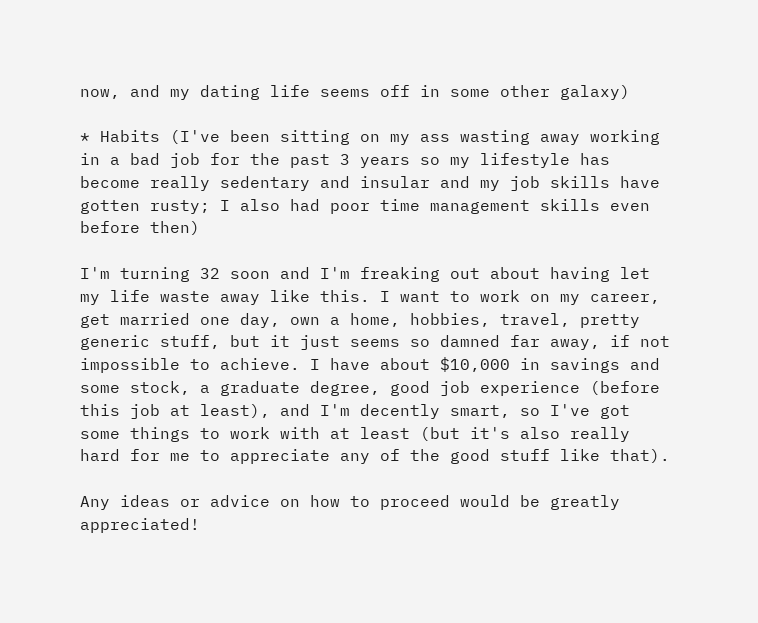now, and my dating life seems off in some other galaxy)

* Habits (I've been sitting on my ass wasting away working in a bad job for the past 3 years so my lifestyle has become really sedentary and insular and my job skills have gotten rusty; I also had poor time management skills even before then)

I'm turning 32 soon and I'm freaking out about having let my life waste away like this. I want to work on my career, get married one day, own a home, hobbies, travel, pretty generic stuff, but it just seems so damned far away, if not impossible to achieve. I have about $10,000 in savings and some stock, a graduate degree, good job experience (before this job at least), and I'm decently smart, so I've got some things to work with at least (but it's also really hard for me to appreciate any of the good stuff like that).

Any ideas or advice on how to proceed would be greatly appreciated!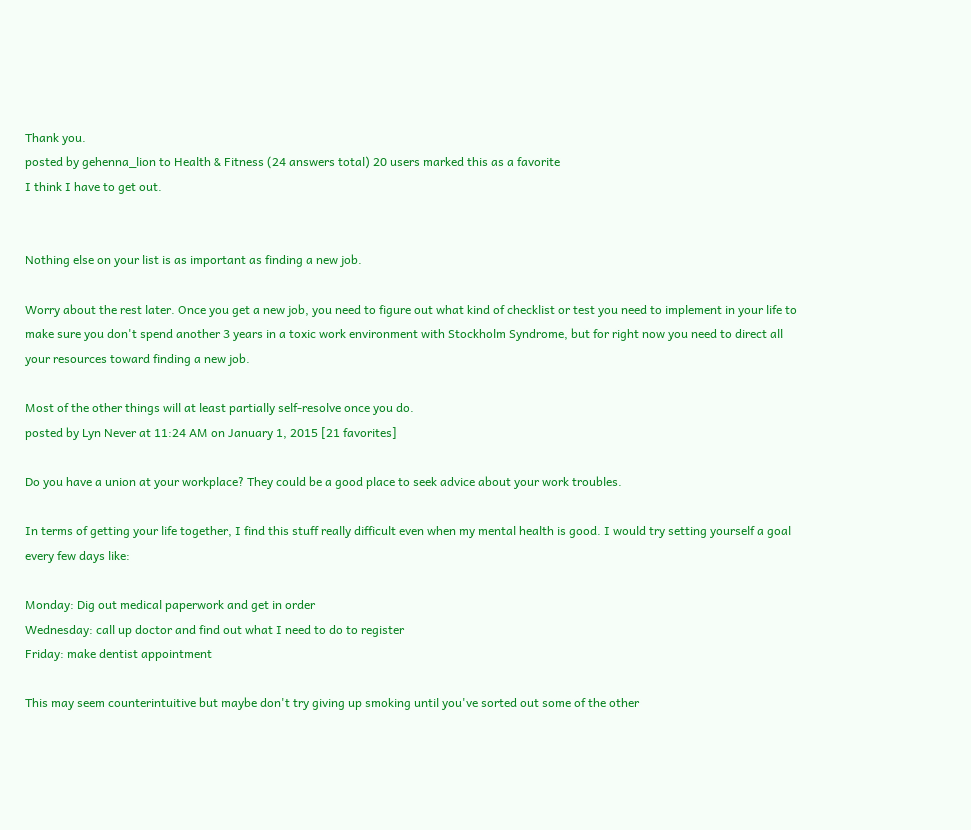Thank you.
posted by gehenna_lion to Health & Fitness (24 answers total) 20 users marked this as a favorite
I think I have to get out.


Nothing else on your list is as important as finding a new job.

Worry about the rest later. Once you get a new job, you need to figure out what kind of checklist or test you need to implement in your life to make sure you don't spend another 3 years in a toxic work environment with Stockholm Syndrome, but for right now you need to direct all your resources toward finding a new job.

Most of the other things will at least partially self-resolve once you do.
posted by Lyn Never at 11:24 AM on January 1, 2015 [21 favorites]

Do you have a union at your workplace? They could be a good place to seek advice about your work troubles.

In terms of getting your life together, I find this stuff really difficult even when my mental health is good. I would try setting yourself a goal every few days like:

Monday: Dig out medical paperwork and get in order
Wednesday: call up doctor and find out what I need to do to register
Friday: make dentist appointment

This may seem counterintuitive but maybe don't try giving up smoking until you've sorted out some of the other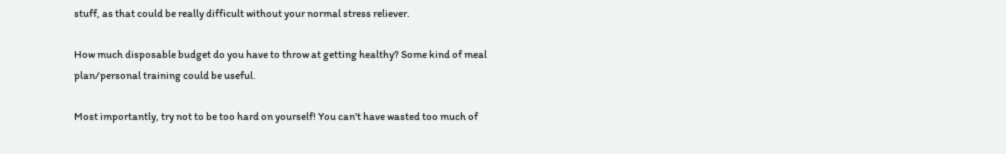stuff, as that could be really difficult without your normal stress reliever.

How much disposable budget do you have to throw at getting healthy? Some kind of meal plan/personal training could be useful.

Most importantly, try not to be too hard on yourself! You can't have wasted too much of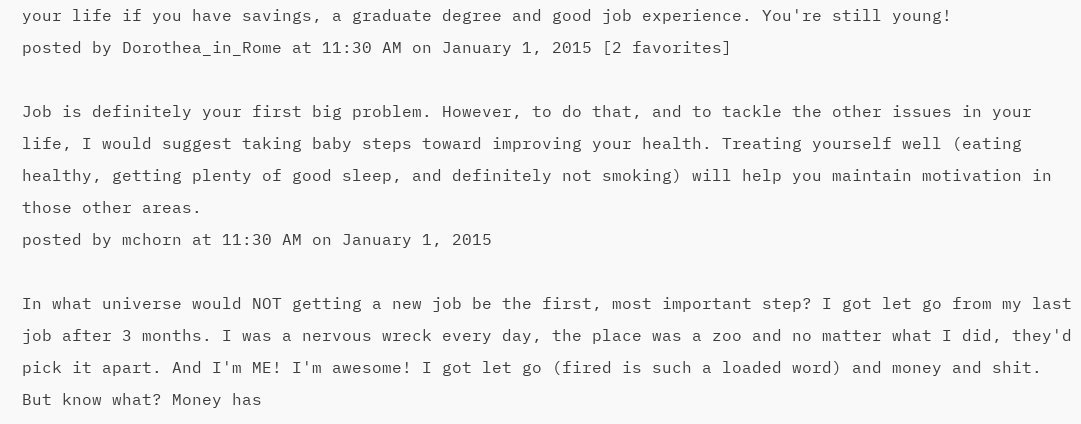your life if you have savings, a graduate degree and good job experience. You're still young!
posted by Dorothea_in_Rome at 11:30 AM on January 1, 2015 [2 favorites]

Job is definitely your first big problem. However, to do that, and to tackle the other issues in your life, I would suggest taking baby steps toward improving your health. Treating yourself well (eating healthy, getting plenty of good sleep, and definitely not smoking) will help you maintain motivation in those other areas.
posted by mchorn at 11:30 AM on January 1, 2015

In what universe would NOT getting a new job be the first, most important step? I got let go from my last job after 3 months. I was a nervous wreck every day, the place was a zoo and no matter what I did, they'd pick it apart. And I'm ME! I'm awesome! I got let go (fired is such a loaded word) and money and shit. But know what? Money has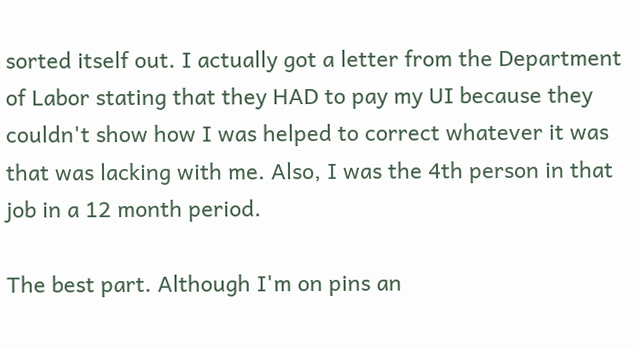sorted itself out. I actually got a letter from the Department of Labor stating that they HAD to pay my UI because they couldn't show how I was helped to correct whatever it was that was lacking with me. Also, I was the 4th person in that job in a 12 month period.

The best part. Although I'm on pins an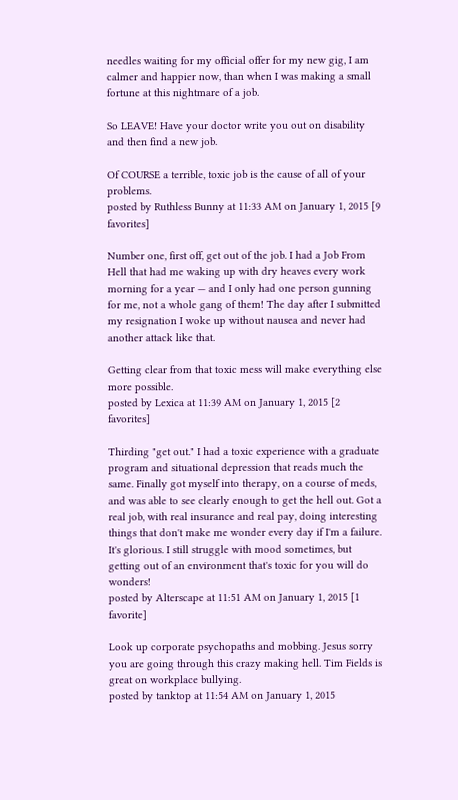needles waiting for my official offer for my new gig, I am calmer and happier now, than when I was making a small fortune at this nightmare of a job.

So LEAVE! Have your doctor write you out on disability and then find a new job.

Of COURSE a terrible, toxic job is the cause of all of your problems.
posted by Ruthless Bunny at 11:33 AM on January 1, 2015 [9 favorites]

Number one, first off, get out of the job. I had a Job From Hell that had me waking up with dry heaves every work morning for a year — and I only had one person gunning for me, not a whole gang of them! The day after I submitted my resignation I woke up without nausea and never had another attack like that.

Getting clear from that toxic mess will make everything else more possible.
posted by Lexica at 11:39 AM on January 1, 2015 [2 favorites]

Thirding "get out." I had a toxic experience with a graduate program and situational depression that reads much the same. Finally got myself into therapy, on a course of meds, and was able to see clearly enough to get the hell out. Got a real job, with real insurance and real pay, doing interesting things that don't make me wonder every day if I'm a failure. It's glorious. I still struggle with mood sometimes, but getting out of an environment that's toxic for you will do wonders!
posted by Alterscape at 11:51 AM on January 1, 2015 [1 favorite]

Look up corporate psychopaths and mobbing. Jesus sorry you are going through this crazy making hell. Tim Fields is great on workplace bullying.
posted by tanktop at 11:54 AM on January 1, 2015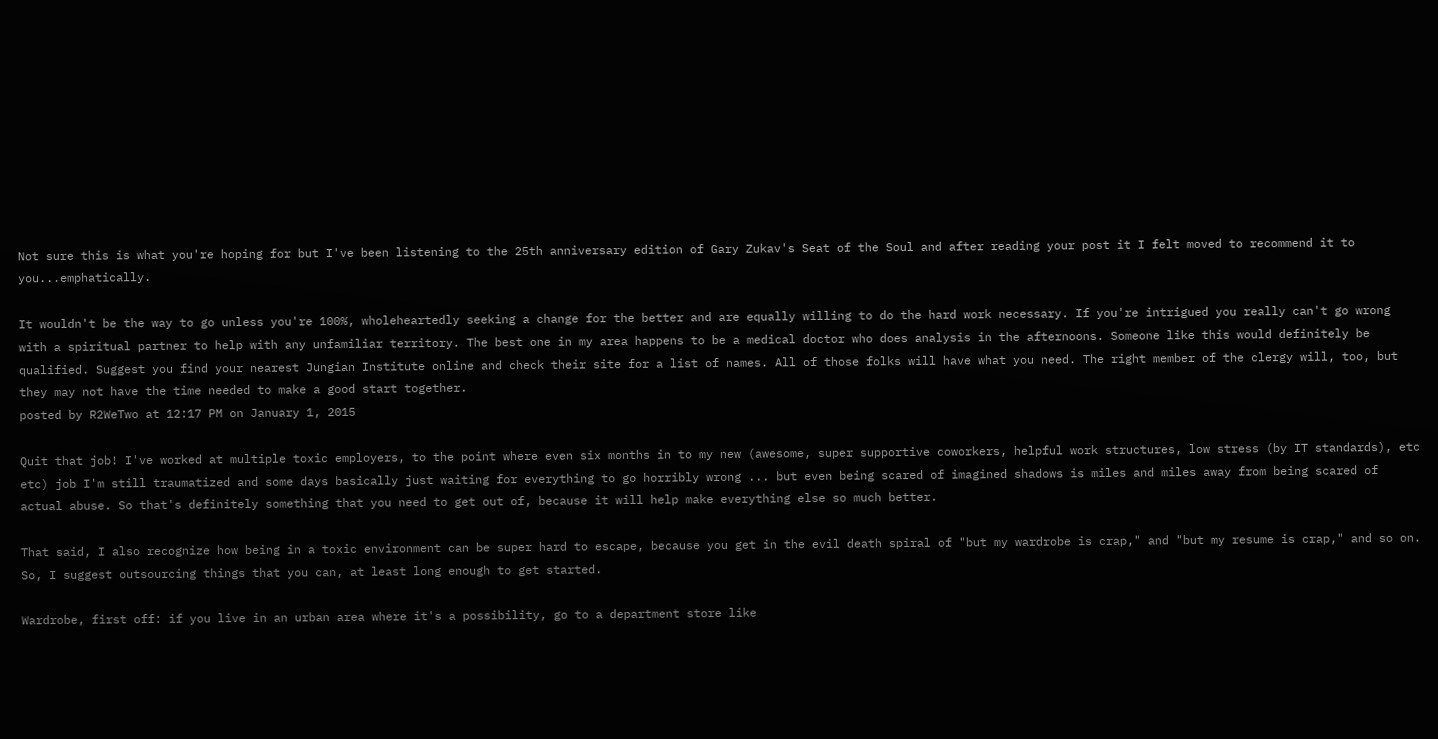Not sure this is what you're hoping for but I've been listening to the 25th anniversary edition of Gary Zukav's Seat of the Soul and after reading your post it I felt moved to recommend it to you...emphatically.

It wouldn't be the way to go unless you're 100%, wholeheartedly seeking a change for the better and are equally willing to do the hard work necessary. If you're intrigued you really can't go wrong with a spiritual partner to help with any unfamiliar territory. The best one in my area happens to be a medical doctor who does analysis in the afternoons. Someone like this would definitely be qualified. Suggest you find your nearest Jungian Institute online and check their site for a list of names. All of those folks will have what you need. The right member of the clergy will, too, but they may not have the time needed to make a good start together.
posted by R2WeTwo at 12:17 PM on January 1, 2015

Quit that job! I've worked at multiple toxic employers, to the point where even six months in to my new (awesome, super supportive coworkers, helpful work structures, low stress (by IT standards), etc etc) job I'm still traumatized and some days basically just waiting for everything to go horribly wrong ... but even being scared of imagined shadows is miles and miles away from being scared of actual abuse. So that's definitely something that you need to get out of, because it will help make everything else so much better.

That said, I also recognize how being in a toxic environment can be super hard to escape, because you get in the evil death spiral of "but my wardrobe is crap," and "but my resume is crap," and so on. So, I suggest outsourcing things that you can, at least long enough to get started.

Wardrobe, first off: if you live in an urban area where it's a possibility, go to a department store like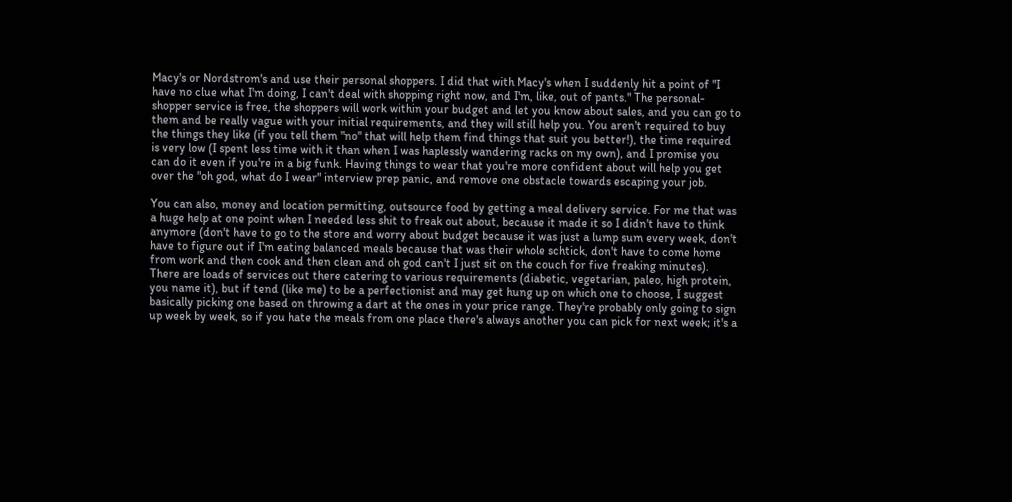Macy's or Nordstrom's and use their personal shoppers. I did that with Macy's when I suddenly hit a point of "I have no clue what I'm doing, I can't deal with shopping right now, and I'm, like, out of pants." The personal-shopper service is free, the shoppers will work within your budget and let you know about sales, and you can go to them and be really vague with your initial requirements, and they will still help you. You aren't required to buy the things they like (if you tell them "no" that will help them find things that suit you better!), the time required is very low (I spent less time with it than when I was haplessly wandering racks on my own), and I promise you can do it even if you're in a big funk. Having things to wear that you're more confident about will help you get over the "oh god, what do I wear" interview prep panic, and remove one obstacle towards escaping your job.

You can also, money and location permitting, outsource food by getting a meal delivery service. For me that was a huge help at one point when I needed less shit to freak out about, because it made it so I didn't have to think anymore (don't have to go to the store and worry about budget because it was just a lump sum every week, don't have to figure out if I'm eating balanced meals because that was their whole schtick, don't have to come home from work and then cook and then clean and oh god can't I just sit on the couch for five freaking minutes). There are loads of services out there catering to various requirements (diabetic, vegetarian, paleo, high protein, you name it), but if tend (like me) to be a perfectionist and may get hung up on which one to choose, I suggest basically picking one based on throwing a dart at the ones in your price range. They're probably only going to sign up week by week, so if you hate the meals from one place there's always another you can pick for next week; it's a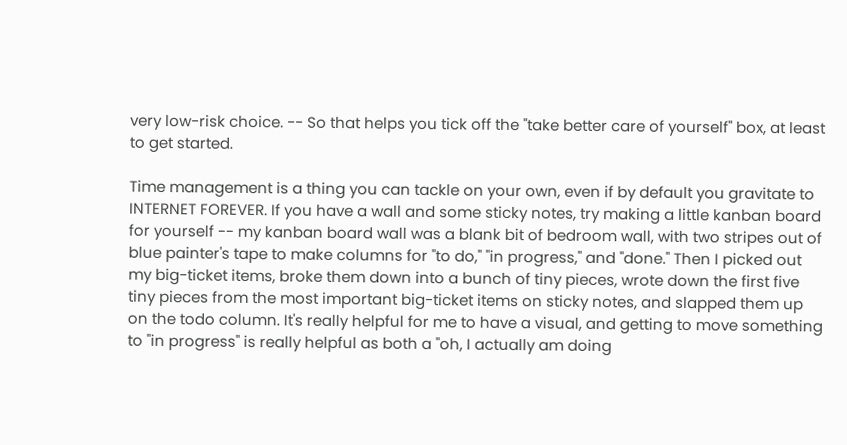very low-risk choice. -- So that helps you tick off the "take better care of yourself" box, at least to get started.

Time management is a thing you can tackle on your own, even if by default you gravitate to INTERNET FOREVER. If you have a wall and some sticky notes, try making a little kanban board for yourself -- my kanban board wall was a blank bit of bedroom wall, with two stripes out of blue painter's tape to make columns for "to do," "in progress," and "done." Then I picked out my big-ticket items, broke them down into a bunch of tiny pieces, wrote down the first five tiny pieces from the most important big-ticket items on sticky notes, and slapped them up on the todo column. It's really helpful for me to have a visual, and getting to move something to "in progress" is really helpful as both a "oh, I actually am doing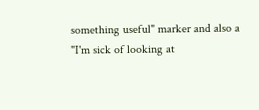something useful" marker and also a "I'm sick of looking at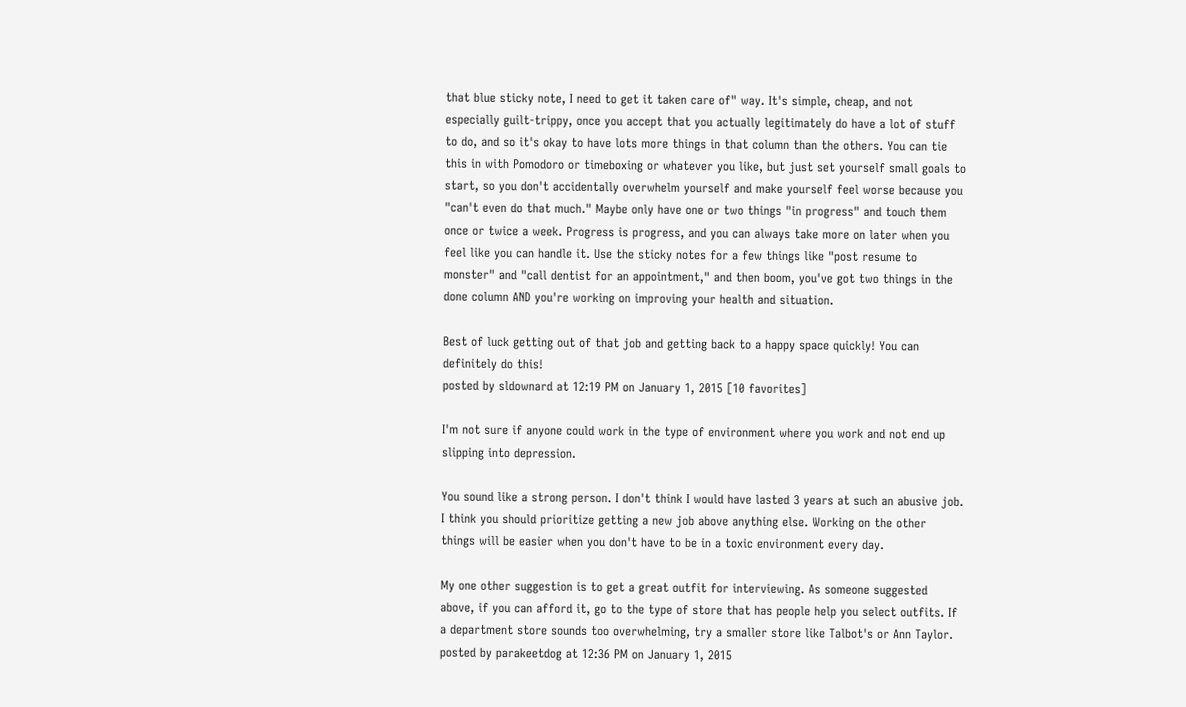that blue sticky note, I need to get it taken care of" way. It's simple, cheap, and not especially guilt-trippy, once you accept that you actually legitimately do have a lot of stuff to do, and so it's okay to have lots more things in that column than the others. You can tie this in with Pomodoro or timeboxing or whatever you like, but just set yourself small goals to start, so you don't accidentally overwhelm yourself and make yourself feel worse because you "can't even do that much." Maybe only have one or two things "in progress" and touch them once or twice a week. Progress is progress, and you can always take more on later when you feel like you can handle it. Use the sticky notes for a few things like "post resume to monster" and "call dentist for an appointment," and then boom, you've got two things in the done column AND you're working on improving your health and situation.

Best of luck getting out of that job and getting back to a happy space quickly! You can definitely do this!
posted by sldownard at 12:19 PM on January 1, 2015 [10 favorites]

I'm not sure if anyone could work in the type of environment where you work and not end up slipping into depression.

You sound like a strong person. I don't think I would have lasted 3 years at such an abusive job. I think you should prioritize getting a new job above anything else. Working on the other things will be easier when you don't have to be in a toxic environment every day.

My one other suggestion is to get a great outfit for interviewing. As someone suggested above, if you can afford it, go to the type of store that has people help you select outfits. If a department store sounds too overwhelming, try a smaller store like Talbot's or Ann Taylor.
posted by parakeetdog at 12:36 PM on January 1, 2015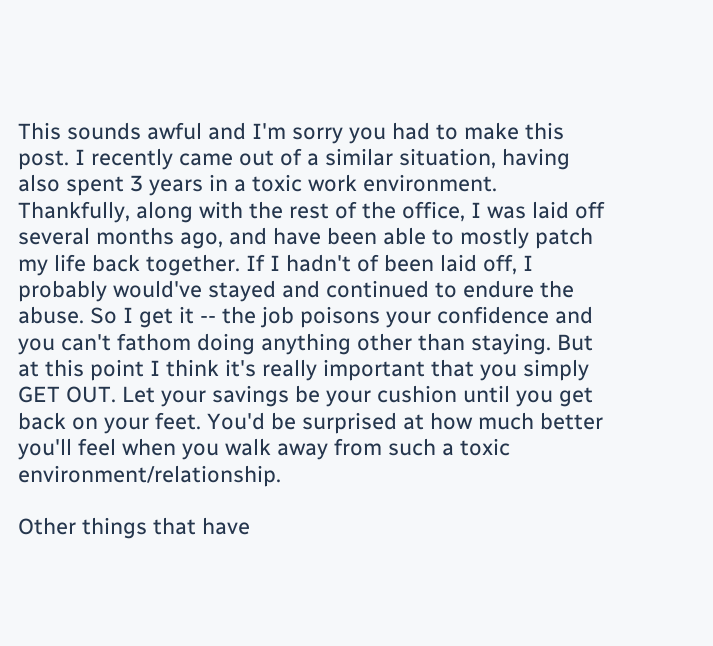This sounds awful and I'm sorry you had to make this post. I recently came out of a similar situation, having also spent 3 years in a toxic work environment. Thankfully, along with the rest of the office, I was laid off several months ago, and have been able to mostly patch my life back together. If I hadn't of been laid off, I probably would've stayed and continued to endure the abuse. So I get it -- the job poisons your confidence and you can't fathom doing anything other than staying. But at this point I think it's really important that you simply GET OUT. Let your savings be your cushion until you get back on your feet. You'd be surprised at how much better you'll feel when you walk away from such a toxic environment/relationship.

Other things that have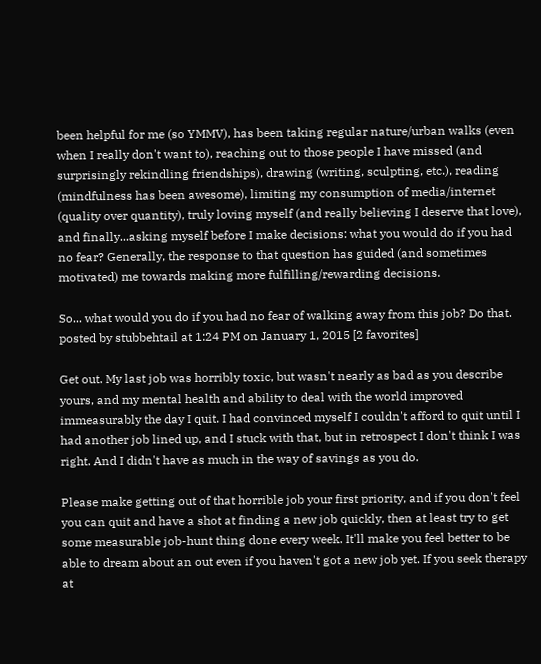been helpful for me (so YMMV), has been taking regular nature/urban walks (even when I really don't want to), reaching out to those people I have missed (and surprisingly rekindling friendships), drawing (writing, sculpting, etc.), reading (mindfulness has been awesome), limiting my consumption of media/internet (quality over quantity), truly loving myself (and really believing I deserve that love), and finally...asking myself before I make decisions: what you would do if you had no fear? Generally, the response to that question has guided (and sometimes motivated) me towards making more fulfilling/rewarding decisions.

So... what would you do if you had no fear of walking away from this job? Do that.
posted by stubbehtail at 1:24 PM on January 1, 2015 [2 favorites]

Get out. My last job was horribly toxic, but wasn't nearly as bad as you describe yours, and my mental health and ability to deal with the world improved immeasurably the day I quit. I had convinced myself I couldn't afford to quit until I had another job lined up, and I stuck with that, but in retrospect I don't think I was right. And I didn't have as much in the way of savings as you do.

Please make getting out of that horrible job your first priority, and if you don't feel you can quit and have a shot at finding a new job quickly, then at least try to get some measurable job-hunt thing done every week. It'll make you feel better to be able to dream about an out even if you haven't got a new job yet. If you seek therapy at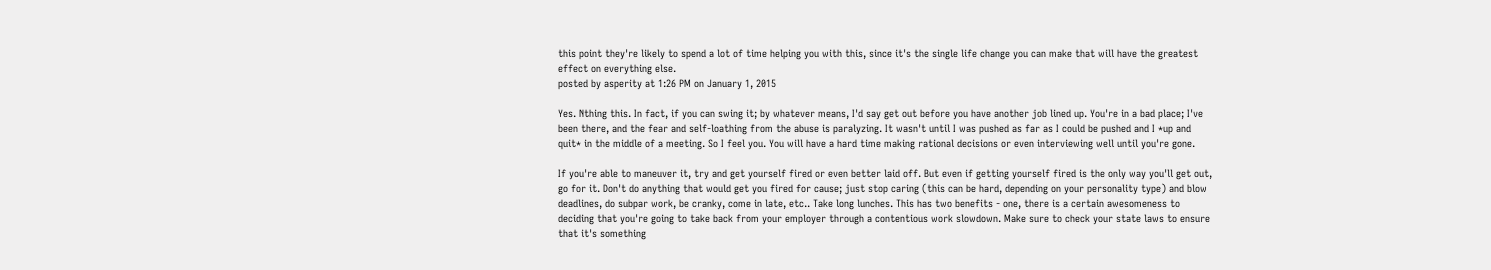this point they're likely to spend a lot of time helping you with this, since it's the single life change you can make that will have the greatest effect on everything else.
posted by asperity at 1:26 PM on January 1, 2015

Yes. Nthing this. In fact, if you can swing it; by whatever means, I'd say get out before you have another job lined up. You're in a bad place; I've been there, and the fear and self-loathing from the abuse is paralyzing. It wasn't until I was pushed as far as I could be pushed and I *up and quit* in the middle of a meeting. So I feel you. You will have a hard time making rational decisions or even interviewing well until you're gone.

If you're able to maneuver it, try and get yourself fired or even better laid off. But even if getting yourself fired is the only way you'll get out, go for it. Don't do anything that would get you fired for cause; just stop caring (this can be hard, depending on your personality type) and blow deadlines, do subpar work, be cranky, come in late, etc.. Take long lunches. This has two benefits - one, there is a certain awesomeness to deciding that you're going to take back from your employer through a contentious work slowdown. Make sure to check your state laws to ensure that it's something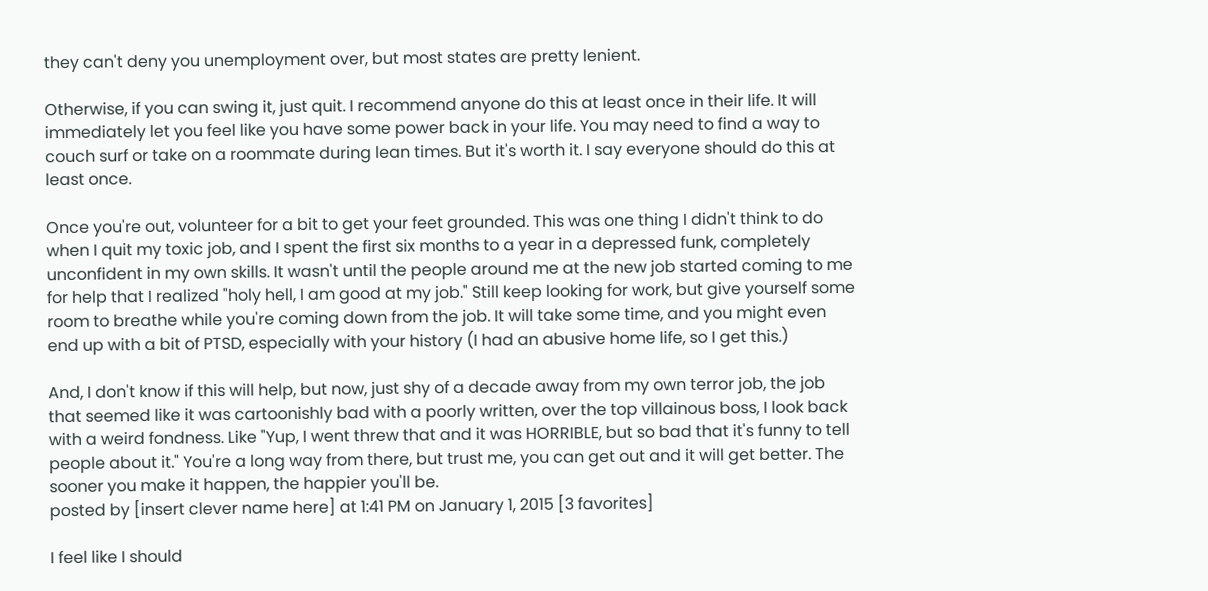they can't deny you unemployment over, but most states are pretty lenient.

Otherwise, if you can swing it, just quit. I recommend anyone do this at least once in their life. It will immediately let you feel like you have some power back in your life. You may need to find a way to couch surf or take on a roommate during lean times. But it's worth it. I say everyone should do this at least once.

Once you're out, volunteer for a bit to get your feet grounded. This was one thing I didn't think to do when I quit my toxic job, and I spent the first six months to a year in a depressed funk, completely unconfident in my own skills. It wasn't until the people around me at the new job started coming to me for help that I realized "holy hell, I am good at my job." Still keep looking for work, but give yourself some room to breathe while you're coming down from the job. It will take some time, and you might even end up with a bit of PTSD, especially with your history (I had an abusive home life, so I get this.)

And, I don't know if this will help, but now, just shy of a decade away from my own terror job, the job that seemed like it was cartoonishly bad with a poorly written, over the top villainous boss, I look back with a weird fondness. Like "Yup, I went threw that and it was HORRIBLE, but so bad that it's funny to tell people about it." You're a long way from there, but trust me, you can get out and it will get better. The sooner you make it happen, the happier you'll be.
posted by [insert clever name here] at 1:41 PM on January 1, 2015 [3 favorites]

I feel like I should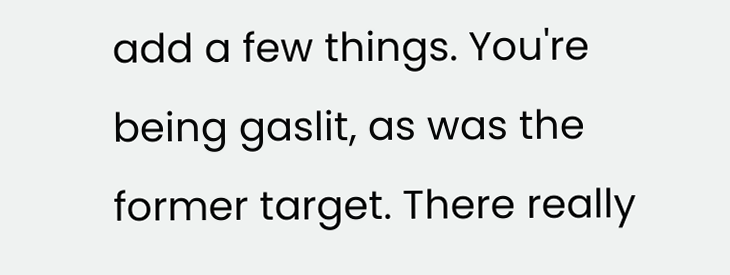add a few things. You're being gaslit, as was the former target. There really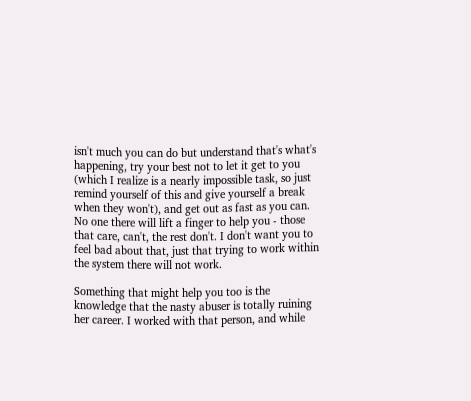isn't much you can do but understand that's what's happening, try your best not to let it get to you (which I realize is a nearly impossible task, so just remind yourself of this and give yourself a break when they won't), and get out as fast as you can. No one there will lift a finger to help you - those that care, can't, the rest don't. I don't want you to feel bad about that, just that trying to work within the system there will not work.

Something that might help you too is the knowledge that the nasty abuser is totally ruining her career. I worked with that person, and while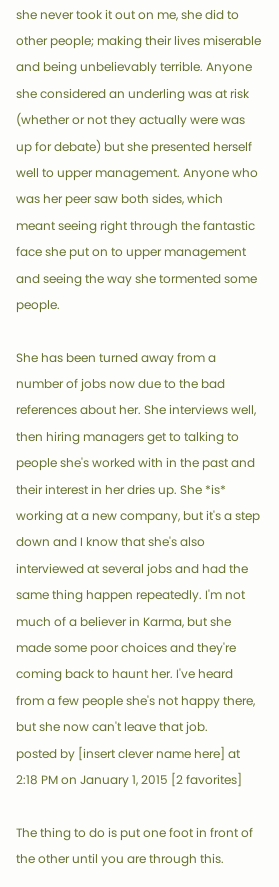she never took it out on me, she did to other people; making their lives miserable and being unbelievably terrible. Anyone she considered an underling was at risk (whether or not they actually were was up for debate) but she presented herself well to upper management. Anyone who was her peer saw both sides, which meant seeing right through the fantastic face she put on to upper management and seeing the way she tormented some people.

She has been turned away from a number of jobs now due to the bad references about her. She interviews well, then hiring managers get to talking to people she's worked with in the past and their interest in her dries up. She *is* working at a new company, but it's a step down and I know that she's also interviewed at several jobs and had the same thing happen repeatedly. I'm not much of a believer in Karma, but she made some poor choices and they're coming back to haunt her. I've heard from a few people she's not happy there, but she now can't leave that job.
posted by [insert clever name here] at 2:18 PM on January 1, 2015 [2 favorites]

The thing to do is put one foot in front of the other until you are through this.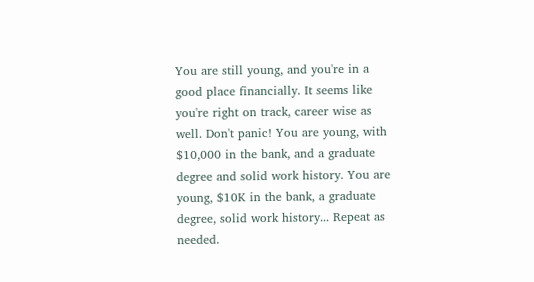You are still young, and you're in a good place financially. It seems like you're right on track, career wise as well. Don't panic! You are young, with $10,000 in the bank, and a graduate degree and solid work history. You are young, $10K in the bank, a graduate degree, solid work history... Repeat as needed.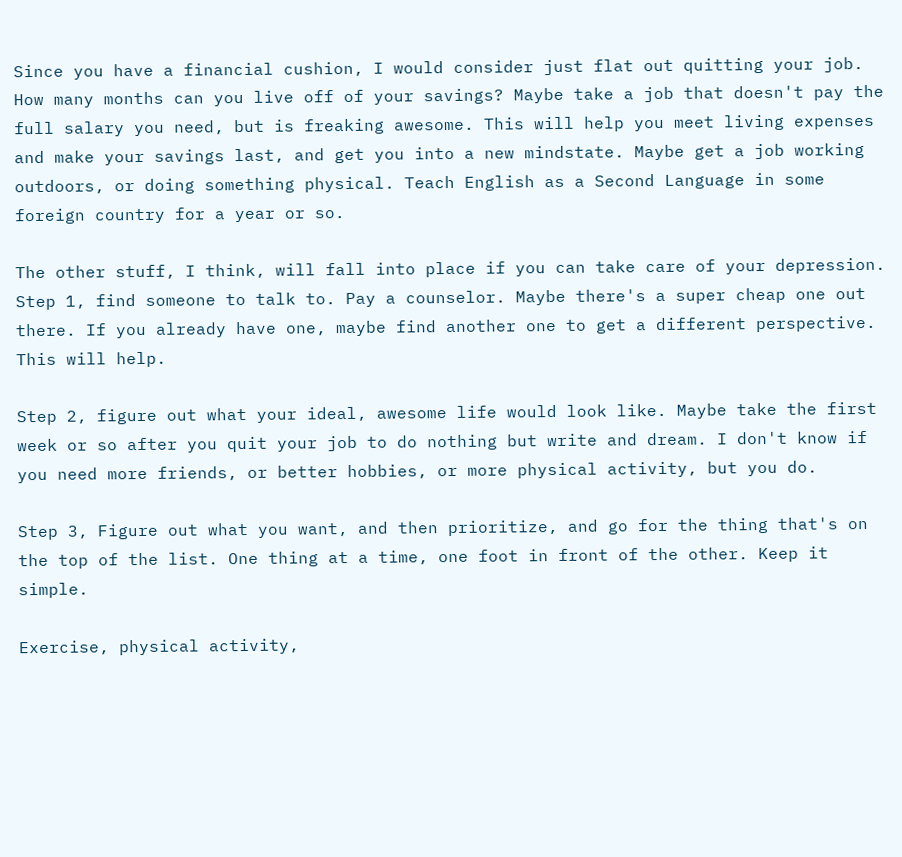Since you have a financial cushion, I would consider just flat out quitting your job. How many months can you live off of your savings? Maybe take a job that doesn't pay the full salary you need, but is freaking awesome. This will help you meet living expenses and make your savings last, and get you into a new mindstate. Maybe get a job working outdoors, or doing something physical. Teach English as a Second Language in some foreign country for a year or so.

The other stuff, I think, will fall into place if you can take care of your depression. Step 1, find someone to talk to. Pay a counselor. Maybe there's a super cheap one out there. If you already have one, maybe find another one to get a different perspective. This will help.

Step 2, figure out what your ideal, awesome life would look like. Maybe take the first week or so after you quit your job to do nothing but write and dream. I don't know if you need more friends, or better hobbies, or more physical activity, but you do.

Step 3, Figure out what you want, and then prioritize, and go for the thing that's on the top of the list. One thing at a time, one foot in front of the other. Keep it simple.

Exercise, physical activity,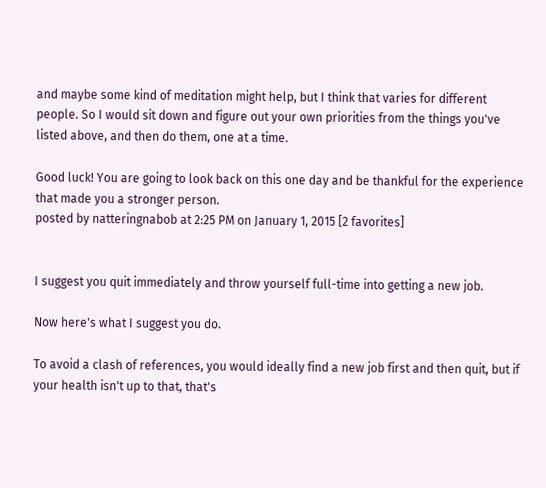and maybe some kind of meditation might help, but I think that varies for different people. So I would sit down and figure out your own priorities from the things you've listed above, and then do them, one at a time.

Good luck! You are going to look back on this one day and be thankful for the experience that made you a stronger person.
posted by natteringnabob at 2:25 PM on January 1, 2015 [2 favorites]


I suggest you quit immediately and throw yourself full-time into getting a new job.

Now here's what I suggest you do.

To avoid a clash of references, you would ideally find a new job first and then quit, but if your health isn't up to that, that's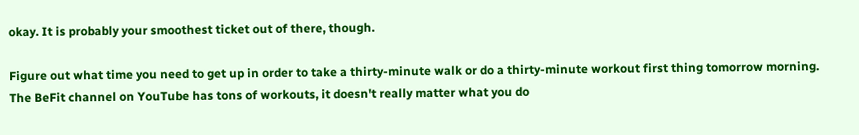okay. It is probably your smoothest ticket out of there, though.

Figure out what time you need to get up in order to take a thirty-minute walk or do a thirty-minute workout first thing tomorrow morning. The BeFit channel on YouTube has tons of workouts, it doesn't really matter what you do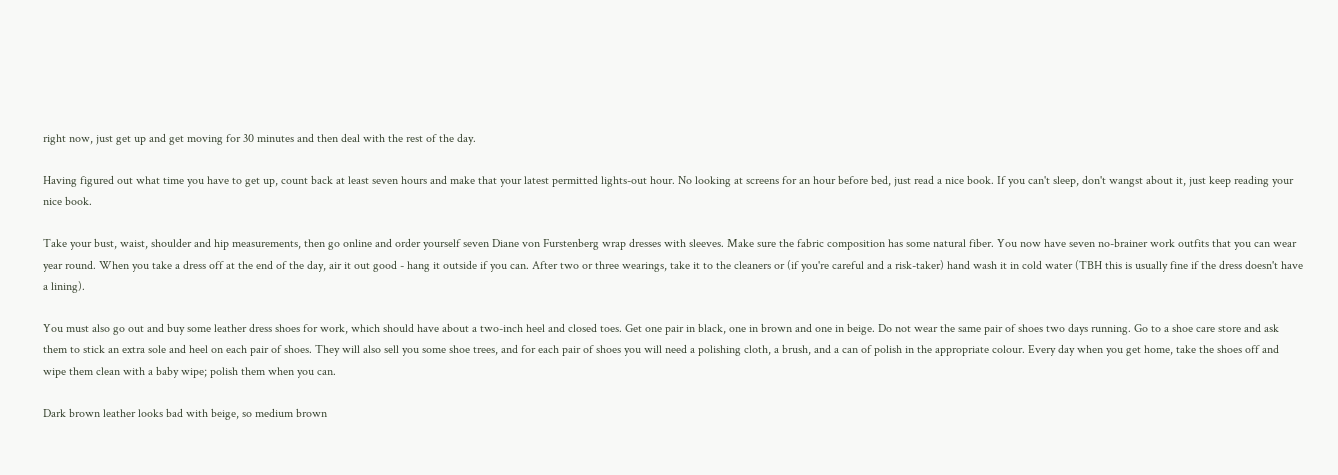right now, just get up and get moving for 30 minutes and then deal with the rest of the day.

Having figured out what time you have to get up, count back at least seven hours and make that your latest permitted lights-out hour. No looking at screens for an hour before bed, just read a nice book. If you can't sleep, don't wangst about it, just keep reading your nice book.

Take your bust, waist, shoulder and hip measurements, then go online and order yourself seven Diane von Furstenberg wrap dresses with sleeves. Make sure the fabric composition has some natural fiber. You now have seven no-brainer work outfits that you can wear year round. When you take a dress off at the end of the day, air it out good - hang it outside if you can. After two or three wearings, take it to the cleaners or (if you're careful and a risk-taker) hand wash it in cold water (TBH this is usually fine if the dress doesn't have a lining).

You must also go out and buy some leather dress shoes for work, which should have about a two-inch heel and closed toes. Get one pair in black, one in brown and one in beige. Do not wear the same pair of shoes two days running. Go to a shoe care store and ask them to stick an extra sole and heel on each pair of shoes. They will also sell you some shoe trees, and for each pair of shoes you will need a polishing cloth, a brush, and a can of polish in the appropriate colour. Every day when you get home, take the shoes off and wipe them clean with a baby wipe; polish them when you can.

Dark brown leather looks bad with beige, so medium brown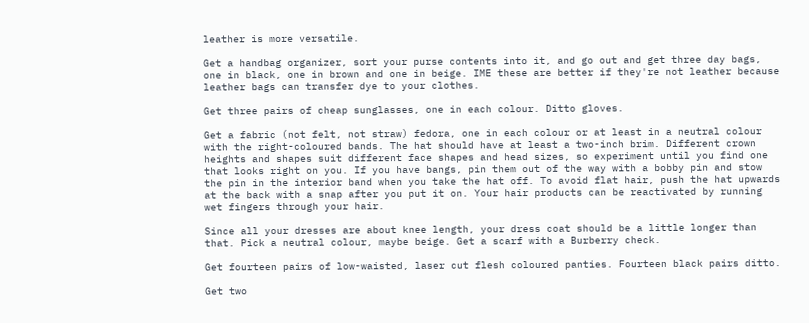leather is more versatile.

Get a handbag organizer, sort your purse contents into it, and go out and get three day bags, one in black, one in brown and one in beige. IME these are better if they're not leather because leather bags can transfer dye to your clothes.

Get three pairs of cheap sunglasses, one in each colour. Ditto gloves.

Get a fabric (not felt, not straw) fedora, one in each colour or at least in a neutral colour with the right-coloured bands. The hat should have at least a two-inch brim. Different crown heights and shapes suit different face shapes and head sizes, so experiment until you find one that looks right on you. If you have bangs, pin them out of the way with a bobby pin and stow the pin in the interior band when you take the hat off. To avoid flat hair, push the hat upwards at the back with a snap after you put it on. Your hair products can be reactivated by running wet fingers through your hair.

Since all your dresses are about knee length, your dress coat should be a little longer than that. Pick a neutral colour, maybe beige. Get a scarf with a Burberry check.

Get fourteen pairs of low-waisted, laser cut flesh coloured panties. Fourteen black pairs ditto.

Get two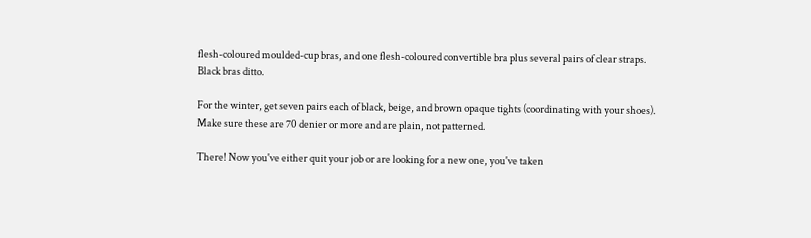flesh-coloured moulded-cup bras, and one flesh-coloured convertible bra plus several pairs of clear straps. Black bras ditto.

For the winter, get seven pairs each of black, beige, and brown opaque tights (coordinating with your shoes). Make sure these are 70 denier or more and are plain, not patterned.

There! Now you've either quit your job or are looking for a new one, you've taken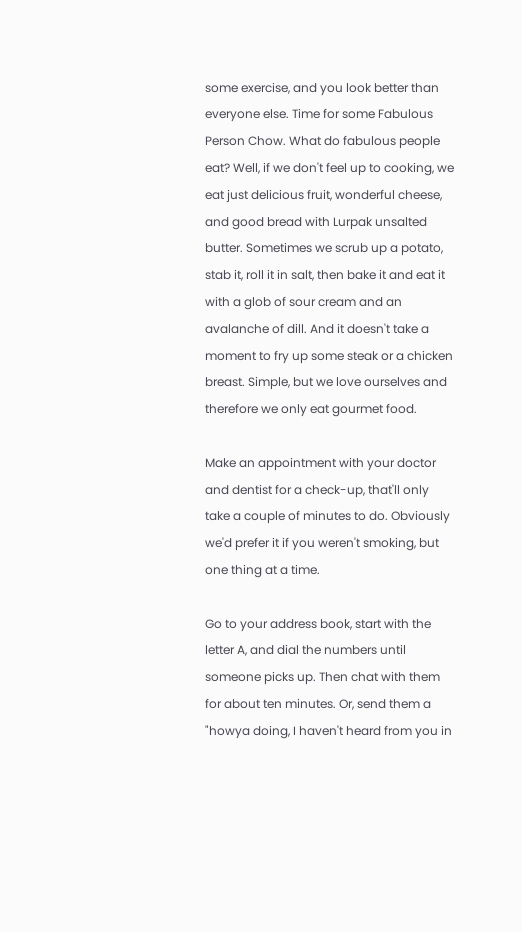some exercise, and you look better than everyone else. Time for some Fabulous Person Chow. What do fabulous people eat? Well, if we don't feel up to cooking, we eat just delicious fruit, wonderful cheese, and good bread with Lurpak unsalted butter. Sometimes we scrub up a potato, stab it, roll it in salt, then bake it and eat it with a glob of sour cream and an avalanche of dill. And it doesn't take a moment to fry up some steak or a chicken breast. Simple, but we love ourselves and therefore we only eat gourmet food.

Make an appointment with your doctor and dentist for a check-up, that'll only take a couple of minutes to do. Obviously we'd prefer it if you weren't smoking, but one thing at a time.

Go to your address book, start with the letter A, and dial the numbers until someone picks up. Then chat with them for about ten minutes. Or, send them a "howya doing, I haven't heard from you in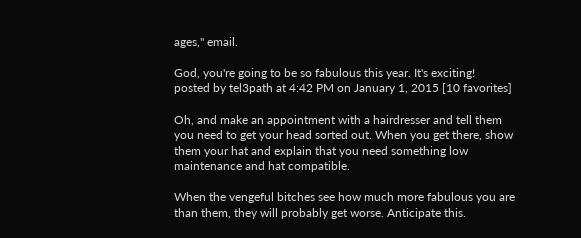ages," email.

God, you're going to be so fabulous this year. It's exciting!
posted by tel3path at 4:42 PM on January 1, 2015 [10 favorites]

Oh, and make an appointment with a hairdresser and tell them you need to get your head sorted out. When you get there, show them your hat and explain that you need something low maintenance and hat compatible.

When the vengeful bitches see how much more fabulous you are than them, they will probably get worse. Anticipate this.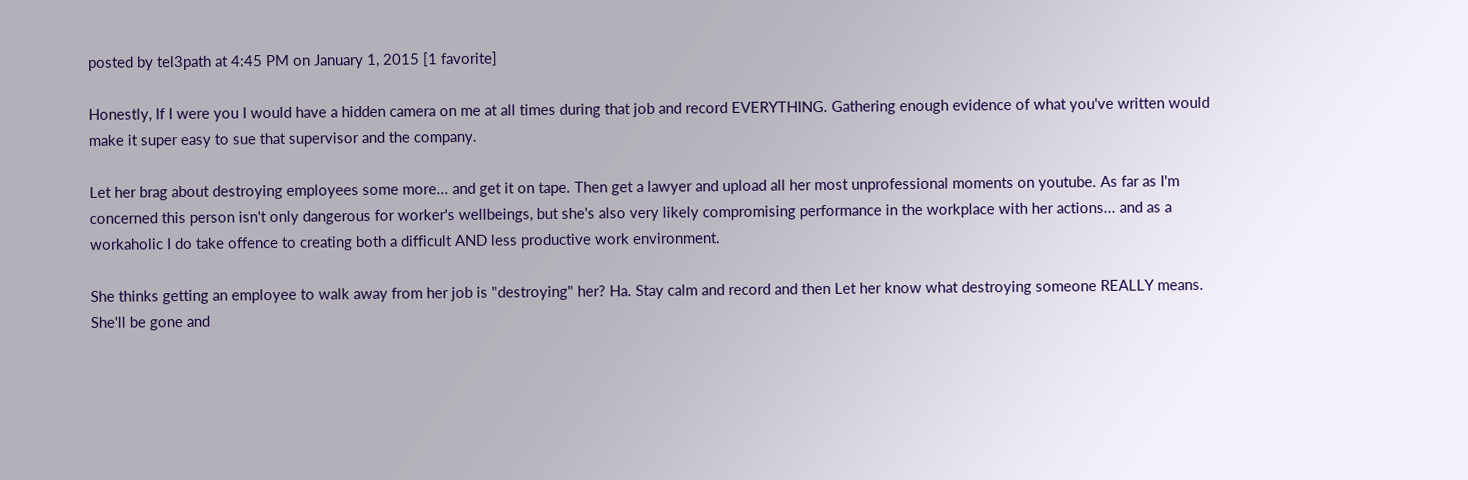posted by tel3path at 4:45 PM on January 1, 2015 [1 favorite]

Honestly, If I were you I would have a hidden camera on me at all times during that job and record EVERYTHING. Gathering enough evidence of what you've written would make it super easy to sue that supervisor and the company.

Let her brag about destroying employees some more... and get it on tape. Then get a lawyer and upload all her most unprofessional moments on youtube. As far as I'm concerned this person isn't only dangerous for worker's wellbeings, but she's also very likely compromising performance in the workplace with her actions... and as a workaholic I do take offence to creating both a difficult AND less productive work environment.

She thinks getting an employee to walk away from her job is "destroying" her? Ha. Stay calm and record and then Let her know what destroying someone REALLY means. She'll be gone and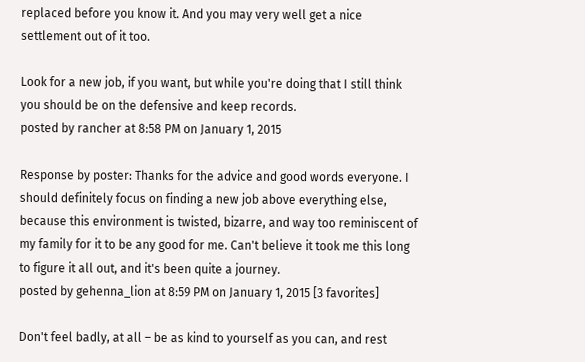replaced before you know it. And you may very well get a nice settlement out of it too.

Look for a new job, if you want, but while you're doing that I still think you should be on the defensive and keep records.
posted by rancher at 8:58 PM on January 1, 2015

Response by poster: Thanks for the advice and good words everyone. I should definitely focus on finding a new job above everything else, because this environment is twisted, bizarre, and way too reminiscent of my family for it to be any good for me. Can't believe it took me this long to figure it all out, and it's been quite a journey.
posted by gehenna_lion at 8:59 PM on January 1, 2015 [3 favorites]

Don't feel badly, at all – be as kind to yourself as you can, and rest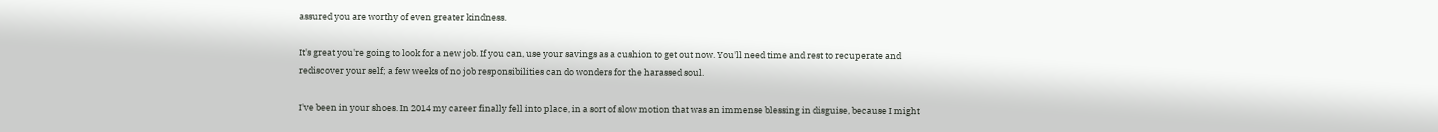assured you are worthy of even greater kindness.

It's great you're going to look for a new job. If you can, use your savings as a cushion to get out now. You'll need time and rest to recuperate and rediscover your self; a few weeks of no job responsibilities can do wonders for the harassed soul.

I've been in your shoes. In 2014 my career finally fell into place, in a sort of slow motion that was an immense blessing in disguise, because I might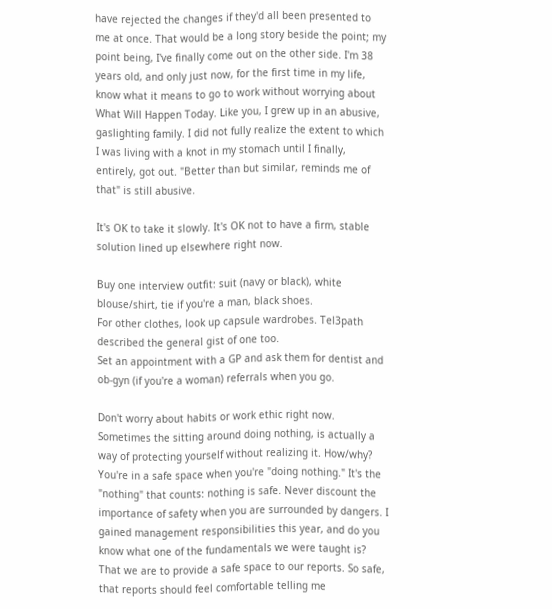have rejected the changes if they'd all been presented to me at once. That would be a long story beside the point; my point being, I've finally come out on the other side. I'm 38 years old, and only just now, for the first time in my life, know what it means to go to work without worrying about What Will Happen Today. Like you, I grew up in an abusive, gaslighting family. I did not fully realize the extent to which I was living with a knot in my stomach until I finally, entirely, got out. "Better than but similar, reminds me of that" is still abusive.

It's OK to take it slowly. It's OK not to have a firm, stable solution lined up elsewhere right now.

Buy one interview outfit: suit (navy or black), white blouse/shirt, tie if you're a man, black shoes.
For other clothes, look up capsule wardrobes. Tel3path described the general gist of one too.
Set an appointment with a GP and ask them for dentist and ob-gyn (if you're a woman) referrals when you go.

Don't worry about habits or work ethic right now. Sometimes the sitting around doing nothing, is actually a way of protecting yourself without realizing it. How/why? You're in a safe space when you're "doing nothing." It's the "nothing" that counts: nothing is safe. Never discount the importance of safety when you are surrounded by dangers. I gained management responsibilities this year, and do you know what one of the fundamentals we were taught is? That we are to provide a safe space to our reports. So safe, that reports should feel comfortable telling me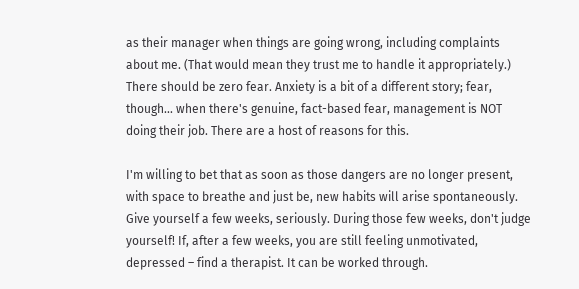as their manager when things are going wrong, including complaints about me. (That would mean they trust me to handle it appropriately.) There should be zero fear. Anxiety is a bit of a different story; fear, though... when there's genuine, fact-based fear, management is NOT doing their job. There are a host of reasons for this.

I'm willing to bet that as soon as those dangers are no longer present, with space to breathe and just be, new habits will arise spontaneously. Give yourself a few weeks, seriously. During those few weeks, don't judge yourself! If, after a few weeks, you are still feeling unmotivated, depressed – find a therapist. It can be worked through.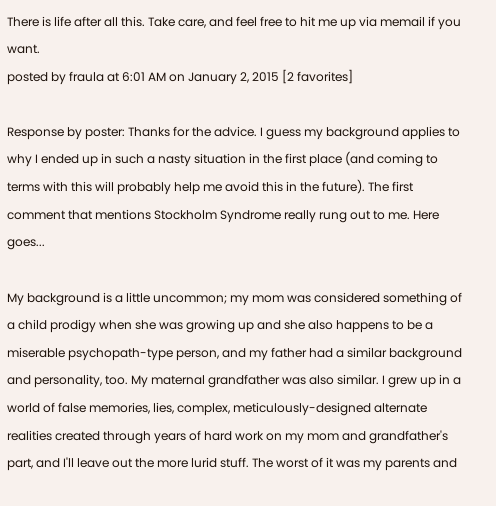There is life after all this. Take care, and feel free to hit me up via memail if you want.
posted by fraula at 6:01 AM on January 2, 2015 [2 favorites]

Response by poster: Thanks for the advice. I guess my background applies to why I ended up in such a nasty situation in the first place (and coming to terms with this will probably help me avoid this in the future). The first comment that mentions Stockholm Syndrome really rung out to me. Here goes...

My background is a little uncommon; my mom was considered something of a child prodigy when she was growing up and she also happens to be a miserable psychopath-type person, and my father had a similar background and personality, too. My maternal grandfather was also similar. I grew up in a world of false memories, lies, complex, meticulously-designed alternate realities created through years of hard work on my mom and grandfather's part, and I'll leave out the more lurid stuff. The worst of it was my parents and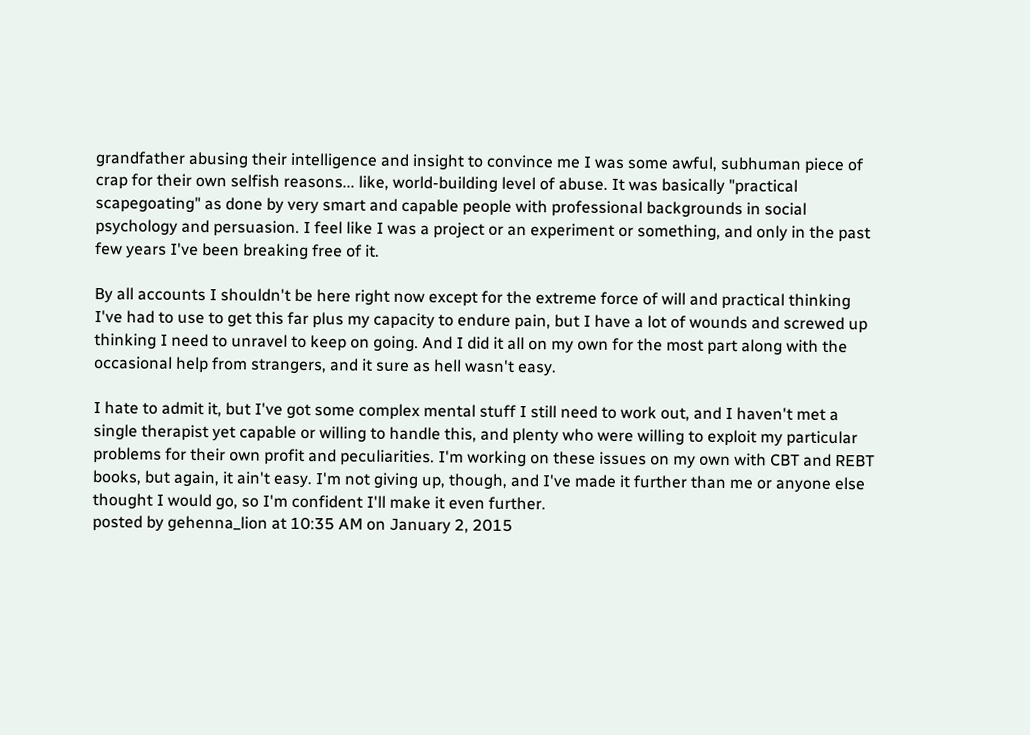grandfather abusing their intelligence and insight to convince me I was some awful, subhuman piece of crap for their own selfish reasons... like, world-building level of abuse. It was basically "practical scapegoating" as done by very smart and capable people with professional backgrounds in social psychology and persuasion. I feel like I was a project or an experiment or something, and only in the past few years I've been breaking free of it.

By all accounts I shouldn't be here right now except for the extreme force of will and practical thinking I've had to use to get this far plus my capacity to endure pain, but I have a lot of wounds and screwed up thinking I need to unravel to keep on going. And I did it all on my own for the most part along with the occasional help from strangers, and it sure as hell wasn't easy.

I hate to admit it, but I've got some complex mental stuff I still need to work out, and I haven't met a single therapist yet capable or willing to handle this, and plenty who were willing to exploit my particular problems for their own profit and peculiarities. I'm working on these issues on my own with CBT and REBT books, but again, it ain't easy. I'm not giving up, though, and I've made it further than me or anyone else thought I would go, so I'm confident I'll make it even further.
posted by gehenna_lion at 10:35 AM on January 2, 2015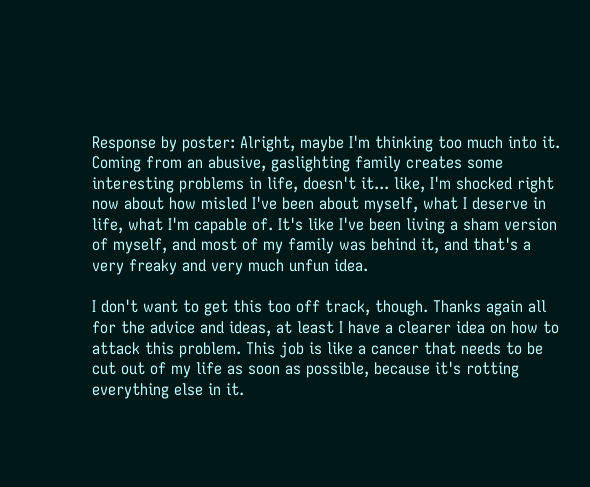Response by poster: Alright, maybe I'm thinking too much into it. Coming from an abusive, gaslighting family creates some interesting problems in life, doesn't it... like, I'm shocked right now about how misled I've been about myself, what I deserve in life, what I'm capable of. It's like I've been living a sham version of myself, and most of my family was behind it, and that's a very freaky and very much unfun idea.

I don't want to get this too off track, though. Thanks again all for the advice and ideas, at least I have a clearer idea on how to attack this problem. This job is like a cancer that needs to be cut out of my life as soon as possible, because it's rotting everything else in it.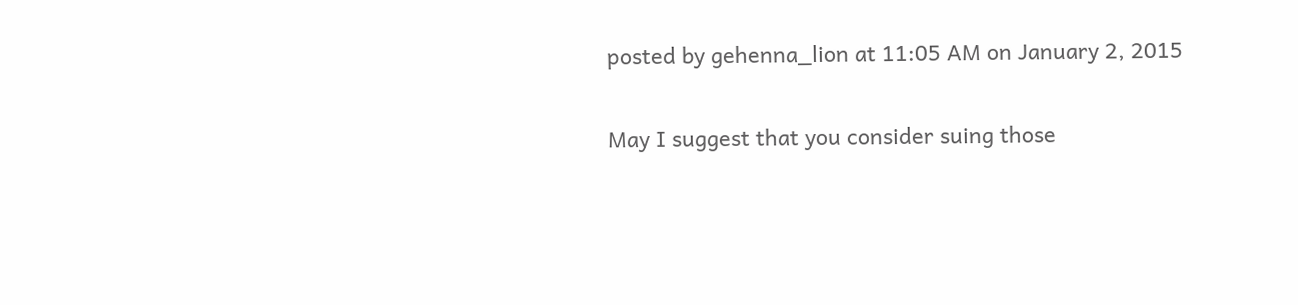posted by gehenna_lion at 11:05 AM on January 2, 2015

May I suggest that you consider suing those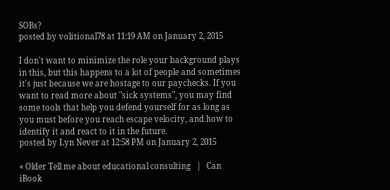SOBs?
posted by volitional78 at 11:19 AM on January 2, 2015

I don't want to minimize the role your background plays in this, but this happens to a lot of people and sometimes it's just because we are hostage to our paychecks. If you want to read more about "sick systems", you may find some tools that help you defend yourself for as long as you must before you reach escape velocity, and how to identify it and react to it in the future.
posted by Lyn Never at 12:58 PM on January 2, 2015

« Older Tell me about educational consulting   |   Can iBook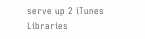serve up 2 iTunes Libraries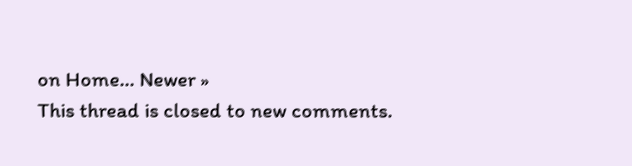on Home... Newer »
This thread is closed to new comments.